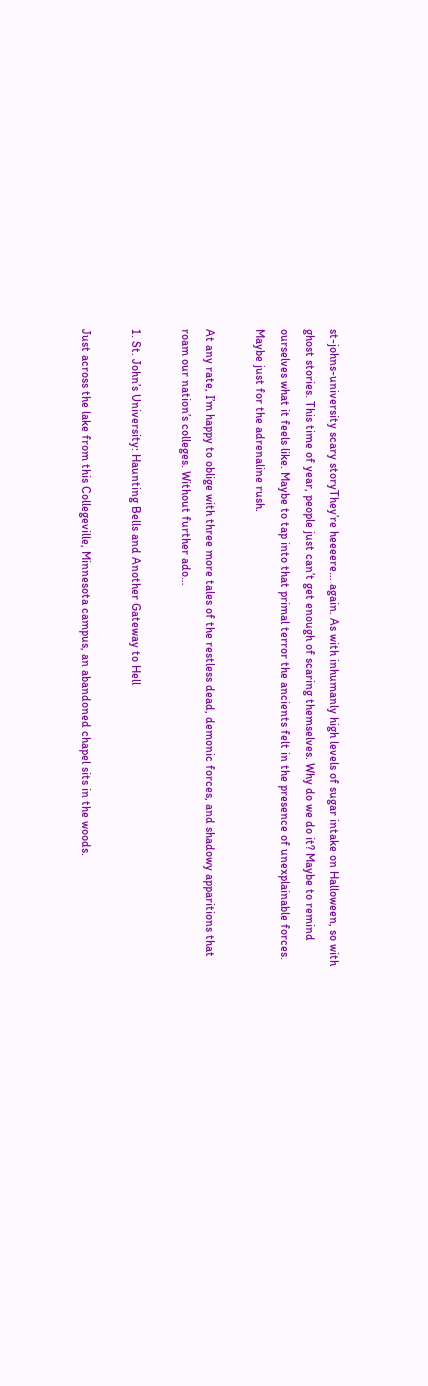st-johns-university scary storyThey’re heeeere… again. As with inhumanly high levels of sugar intake on Halloween, so with ghost stories. This time of year, people just can’t get enough of scaring themselves. Why do we do it? Maybe to remind ourselves what it feels like. Maybe to tap into that primal terror the ancients felt in the presence of unexplainable forces. Maybe just for the adrenaline rush.

At any rate, I’m happy to oblige with three more tales of the restless dead, demonic forces, and shadowy apparitions that roam our nation’s colleges. Without further ado…

1. St. John’s University: Haunting Bells and Another Gateway to Hell

Just across the lake from this Collegeville, Minnesota campus, an abandoned chapel sits in the woods.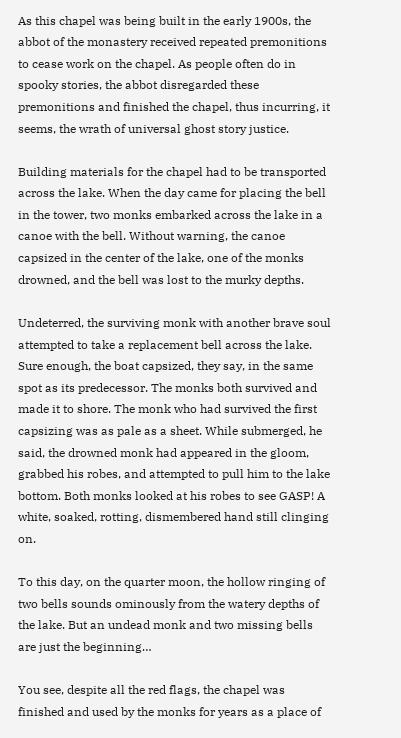As this chapel was being built in the early 1900s, the abbot of the monastery received repeated premonitions to cease work on the chapel. As people often do in spooky stories, the abbot disregarded these premonitions and finished the chapel, thus incurring, it seems, the wrath of universal ghost story justice.

Building materials for the chapel had to be transported across the lake. When the day came for placing the bell in the tower, two monks embarked across the lake in a canoe with the bell. Without warning, the canoe capsized in the center of the lake, one of the monks drowned, and the bell was lost to the murky depths.

Undeterred, the surviving monk with another brave soul attempted to take a replacement bell across the lake. Sure enough, the boat capsized, they say, in the same spot as its predecessor. The monks both survived and made it to shore. The monk who had survived the first capsizing was as pale as a sheet. While submerged, he said, the drowned monk had appeared in the gloom, grabbed his robes, and attempted to pull him to the lake bottom. Both monks looked at his robes to see GASP! A white, soaked, rotting, dismembered hand still clinging on.

To this day, on the quarter moon, the hollow ringing of two bells sounds ominously from the watery depths of the lake. But an undead monk and two missing bells are just the beginning…

You see, despite all the red flags, the chapel was finished and used by the monks for years as a place of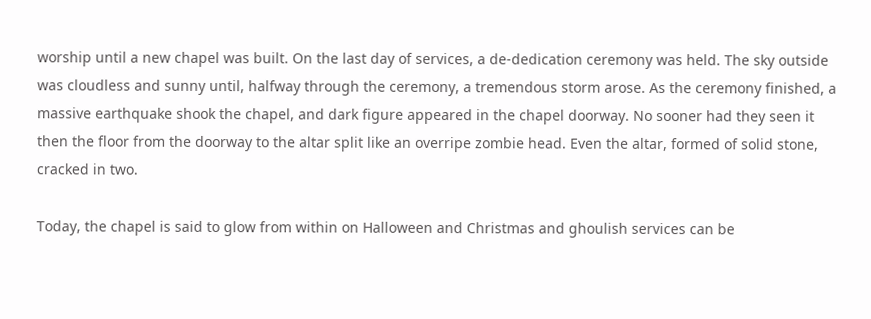worship until a new chapel was built. On the last day of services, a de-dedication ceremony was held. The sky outside was cloudless and sunny until, halfway through the ceremony, a tremendous storm arose. As the ceremony finished, a massive earthquake shook the chapel, and dark figure appeared in the chapel doorway. No sooner had they seen it then the floor from the doorway to the altar split like an overripe zombie head. Even the altar, formed of solid stone, cracked in two.

Today, the chapel is said to glow from within on Halloween and Christmas and ghoulish services can be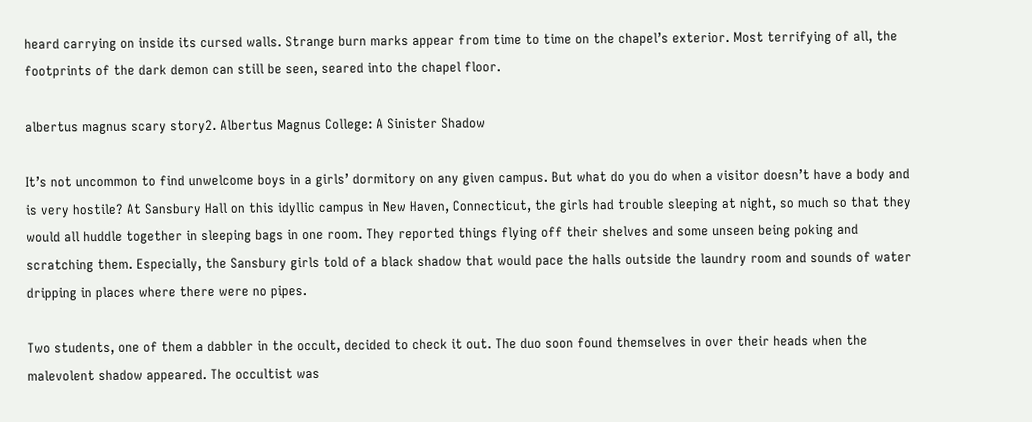heard carrying on inside its cursed walls. Strange burn marks appear from time to time on the chapel’s exterior. Most terrifying of all, the footprints of the dark demon can still be seen, seared into the chapel floor.

albertus magnus scary story2. Albertus Magnus College: A Sinister Shadow

It’s not uncommon to find unwelcome boys in a girls’ dormitory on any given campus. But what do you do when a visitor doesn’t have a body and is very hostile? At Sansbury Hall on this idyllic campus in New Haven, Connecticut, the girls had trouble sleeping at night, so much so that they would all huddle together in sleeping bags in one room. They reported things flying off their shelves and some unseen being poking and scratching them. Especially, the Sansbury girls told of a black shadow that would pace the halls outside the laundry room and sounds of water dripping in places where there were no pipes.

Two students, one of them a dabbler in the occult, decided to check it out. The duo soon found themselves in over their heads when the malevolent shadow appeared. The occultist was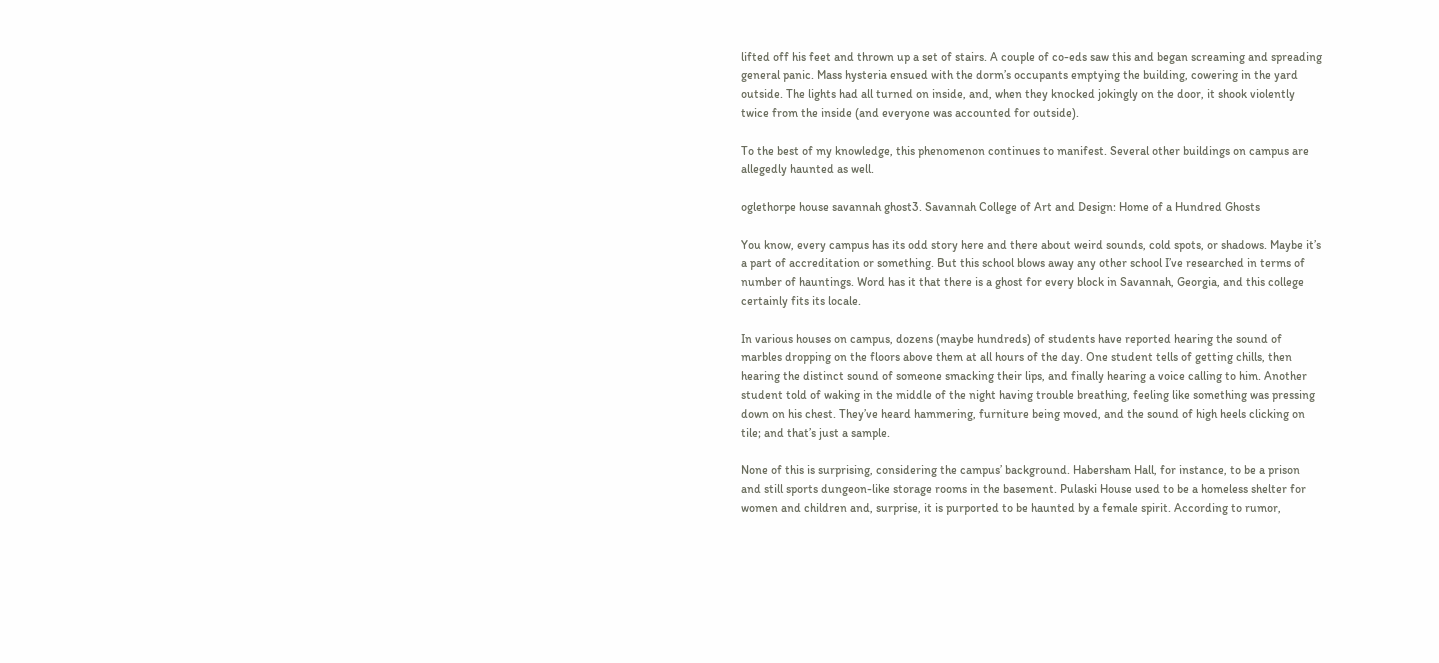lifted off his feet and thrown up a set of stairs. A couple of co-eds saw this and began screaming and spreading general panic. Mass hysteria ensued with the dorm’s occupants emptying the building, cowering in the yard outside. The lights had all turned on inside, and, when they knocked jokingly on the door, it shook violently twice from the inside (and everyone was accounted for outside).

To the best of my knowledge, this phenomenon continues to manifest. Several other buildings on campus are allegedly haunted as well.

oglethorpe house savannah ghost3. Savannah College of Art and Design: Home of a Hundred Ghosts

You know, every campus has its odd story here and there about weird sounds, cold spots, or shadows. Maybe it’s a part of accreditation or something. But this school blows away any other school I’ve researched in terms of number of hauntings. Word has it that there is a ghost for every block in Savannah, Georgia, and this college certainly fits its locale.

In various houses on campus, dozens (maybe hundreds) of students have reported hearing the sound of marbles dropping on the floors above them at all hours of the day. One student tells of getting chills, then hearing the distinct sound of someone smacking their lips, and finally hearing a voice calling to him. Another student told of waking in the middle of the night having trouble breathing, feeling like something was pressing down on his chest. They’ve heard hammering, furniture being moved, and the sound of high heels clicking on tile; and that’s just a sample.

None of this is surprising, considering the campus’ background. Habersham Hall, for instance, to be a prison and still sports dungeon-like storage rooms in the basement. Pulaski House used to be a homeless shelter for women and children and, surprise, it is purported to be haunted by a female spirit. According to rumor,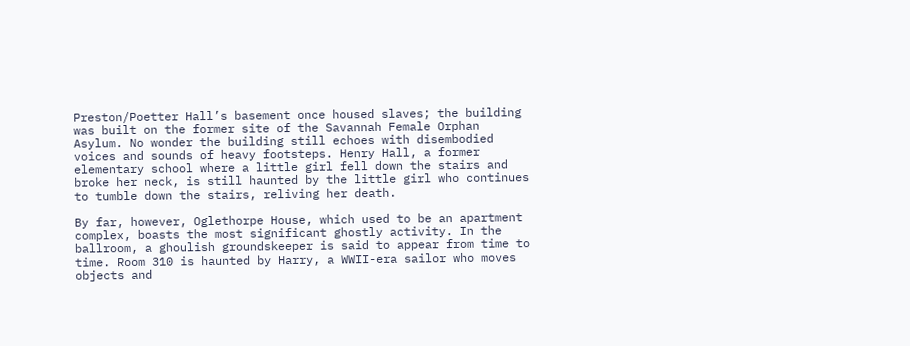Preston/Poetter Hall’s basement once housed slaves; the building was built on the former site of the Savannah Female Orphan Asylum. No wonder the building still echoes with disembodied voices and sounds of heavy footsteps. Henry Hall, a former elementary school where a little girl fell down the stairs and broke her neck, is still haunted by the little girl who continues to tumble down the stairs, reliving her death.

By far, however, Oglethorpe House, which used to be an apartment complex, boasts the most significant ghostly activity. In the ballroom, a ghoulish groundskeeper is said to appear from time to time. Room 310 is haunted by Harry, a WWII-era sailor who moves objects and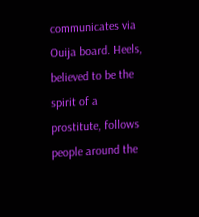communicates via Ouija board. Heels, believed to be the spirit of a prostitute, follows people around the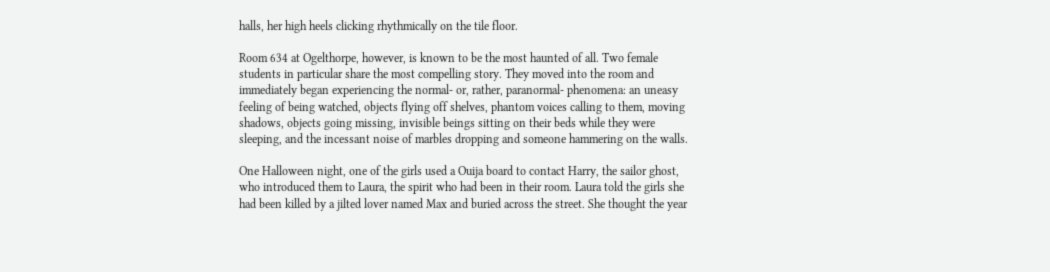halls, her high heels clicking rhythmically on the tile floor.

Room 634 at Ogelthorpe, however, is known to be the most haunted of all. Two female students in particular share the most compelling story. They moved into the room and immediately began experiencing the normal- or, rather, paranormal- phenomena: an uneasy feeling of being watched, objects flying off shelves, phantom voices calling to them, moving shadows, objects going missing, invisible beings sitting on their beds while they were sleeping, and the incessant noise of marbles dropping and someone hammering on the walls.

One Halloween night, one of the girls used a Ouija board to contact Harry, the sailor ghost, who introduced them to Laura, the spirit who had been in their room. Laura told the girls she had been killed by a jilted lover named Max and buried across the street. She thought the year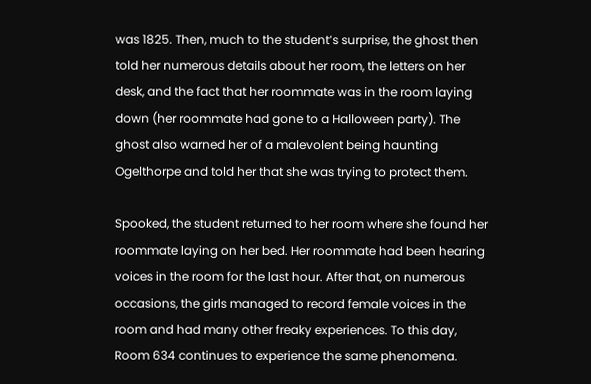was 1825. Then, much to the student’s surprise, the ghost then told her numerous details about her room, the letters on her desk, and the fact that her roommate was in the room laying down (her roommate had gone to a Halloween party). The ghost also warned her of a malevolent being haunting Ogelthorpe and told her that she was trying to protect them.

Spooked, the student returned to her room where she found her roommate laying on her bed. Her roommate had been hearing voices in the room for the last hour. After that, on numerous occasions, the girls managed to record female voices in the room and had many other freaky experiences. To this day, Room 634 continues to experience the same phenomena.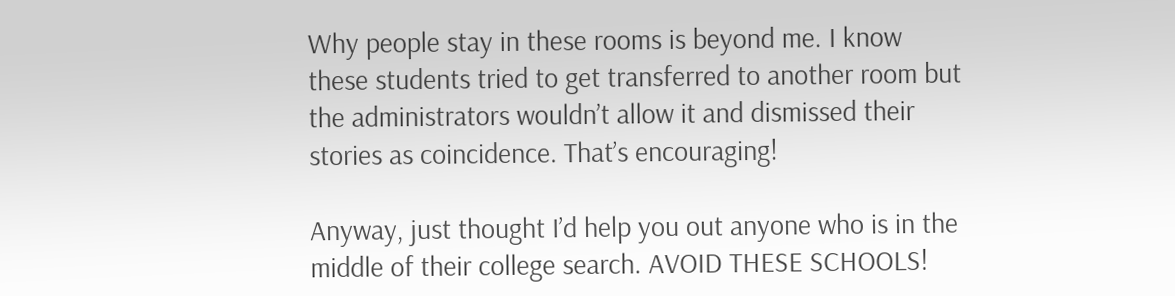Why people stay in these rooms is beyond me. I know these students tried to get transferred to another room but the administrators wouldn’t allow it and dismissed their stories as coincidence. That’s encouraging!

Anyway, just thought I’d help you out anyone who is in the middle of their college search. AVOID THESE SCHOOLS!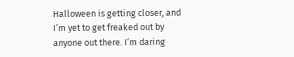Halloween is getting closer, and I’m yet to get freaked out by anyone out there. I’m daring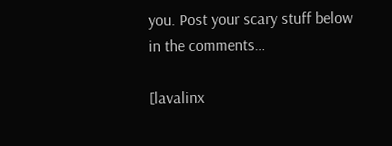you. Post your scary stuff below in the comments…

[lavalinx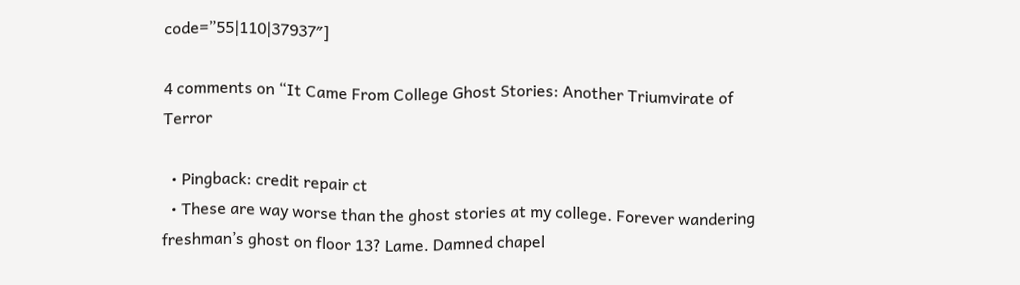code=”55|110|37937″]

4 comments on “It Came From College Ghost Stories: Another Triumvirate of Terror

  • Pingback: credit repair ct
  • These are way worse than the ghost stories at my college. Forever wandering freshman’s ghost on floor 13? Lame. Damned chapel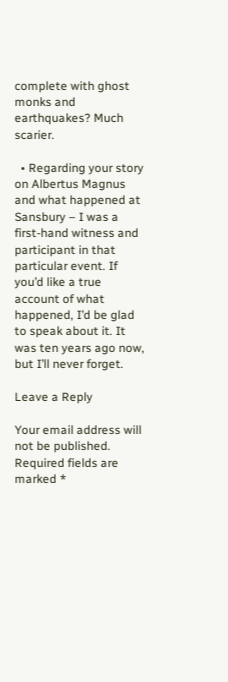complete with ghost monks and earthquakes? Much scarier.

  • Regarding your story on Albertus Magnus and what happened at Sansbury – I was a first-hand witness and participant in that particular event. If you’d like a true account of what happened, I’d be glad to speak about it. It was ten years ago now, but I’ll never forget.

Leave a Reply

Your email address will not be published. Required fields are marked *